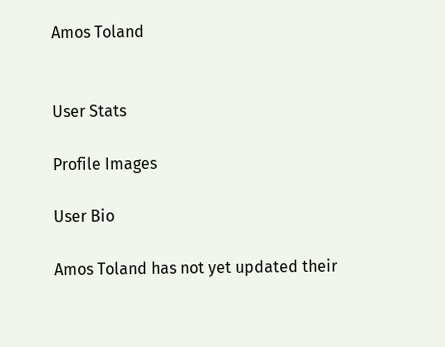Amos Toland


User Stats

Profile Images

User Bio

Amos Toland has not yet updated their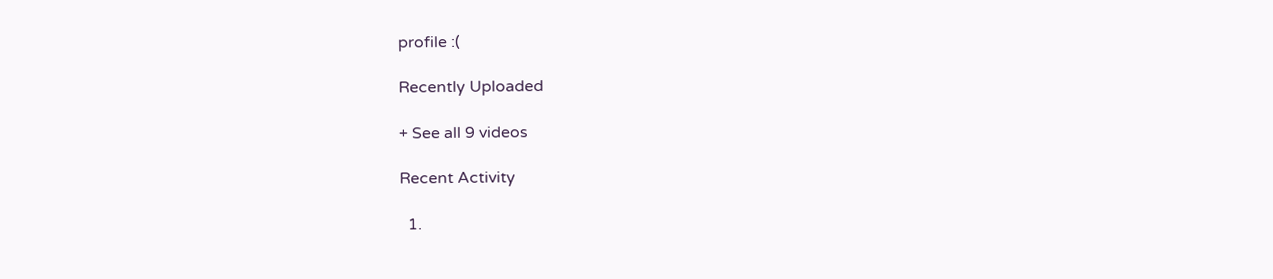profile :(

Recently Uploaded

+ See all 9 videos

Recent Activity

  1.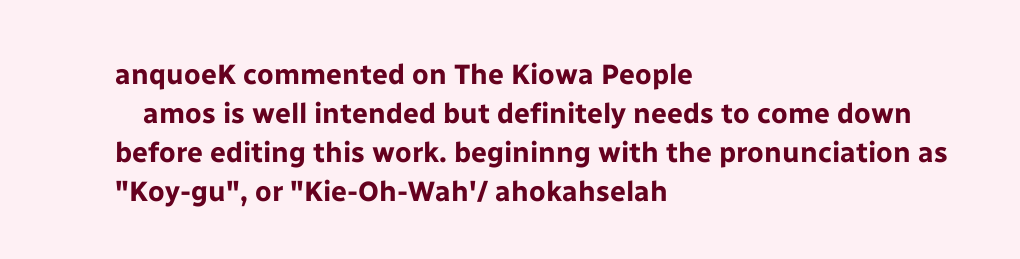anquoeK commented on The Kiowa People
    amos is well intended but definitely needs to come down before editing this work. begininng with the pronunciation as "Koy-gu", or "Kie-Oh-Wah'/ ahokahselah